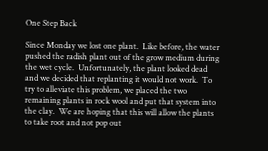One Step Back

Since Monday we lost one plant.  Like before, the water pushed the radish plant out of the grow medium during the wet cycle.  Unfortunately, the plant looked dead and we decided that replanting it would not work.  To try to alleviate this problem, we placed the two remaining plants in rock wool and put that system into the clay.  We are hoping that this will allow the plants to take root and not pop out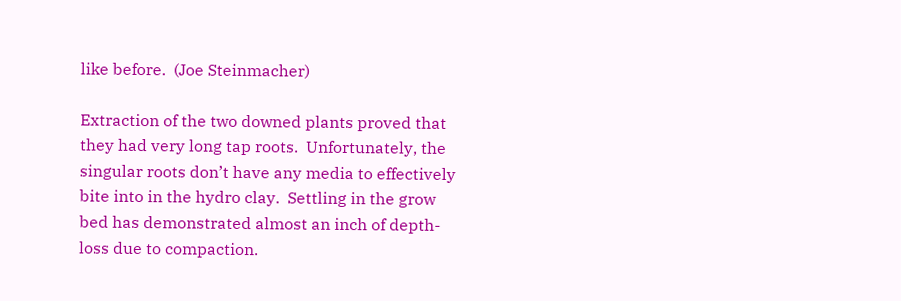like before.  (Joe Steinmacher)

Extraction of the two downed plants proved that they had very long tap roots.  Unfortunately, the singular roots don’t have any media to effectively bite into in the hydro clay.  Settling in the grow bed has demonstrated almost an inch of depth-loss due to compaction.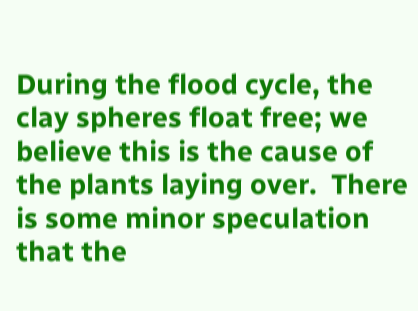During the flood cycle, the clay spheres float free; we believe this is the cause of the plants laying over.  There is some minor speculation that the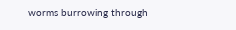worms burrowing through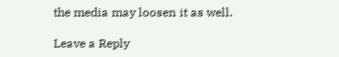the media may loosen it as well.

Leave a Reply